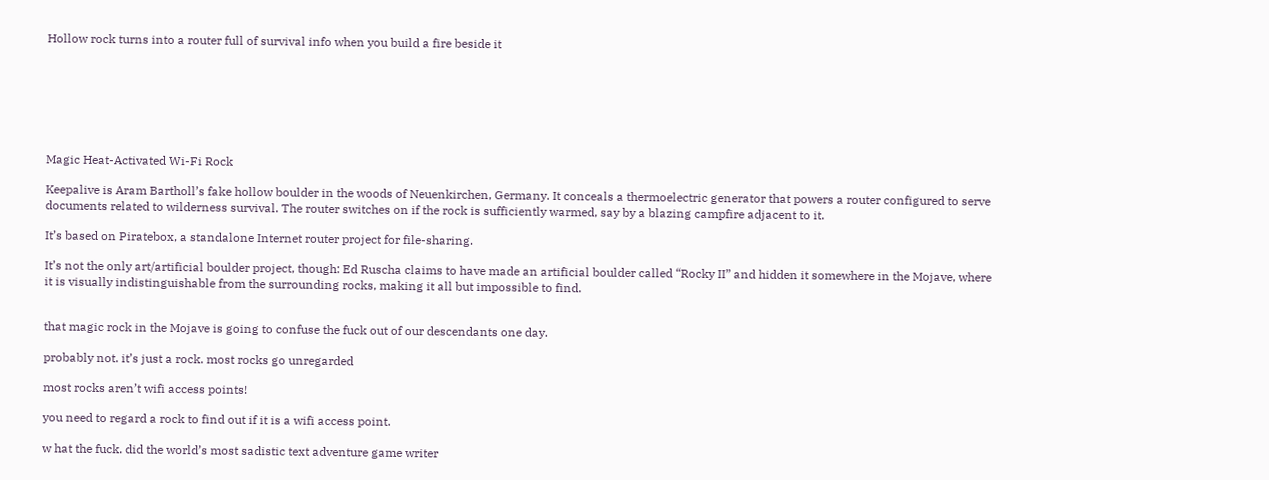Hollow rock turns into a router full of survival info when you build a fire beside it







Magic Heat-Activated Wi-Fi Rock

Keepalive is Aram Bartholl’s fake hollow boulder in the woods of Neuenkirchen, Germany. It conceals a thermoelectric generator that powers a router configured to serve documents related to wilderness survival. The router switches on if the rock is sufficiently warmed, say by a blazing campfire adjacent to it.

It’s based on Piratebox, a standalone Internet router project for file-sharing.

It’s not the only art/artificial boulder project, though: Ed Ruscha claims to have made an artificial boulder called “Rocky II” and hidden it somewhere in the Mojave, where it is visually indistinguishable from the surrounding rocks, making it all but impossible to find.


that magic rock in the Mojave is going to confuse the fuck out of our descendants one day.

probably not. it’s just a rock. most rocks go unregarded

most rocks aren’t wifi access points!

you need to regard a rock to find out if it is a wifi access point.

w hat the fuck. did the world’s most sadistic text adventure game writer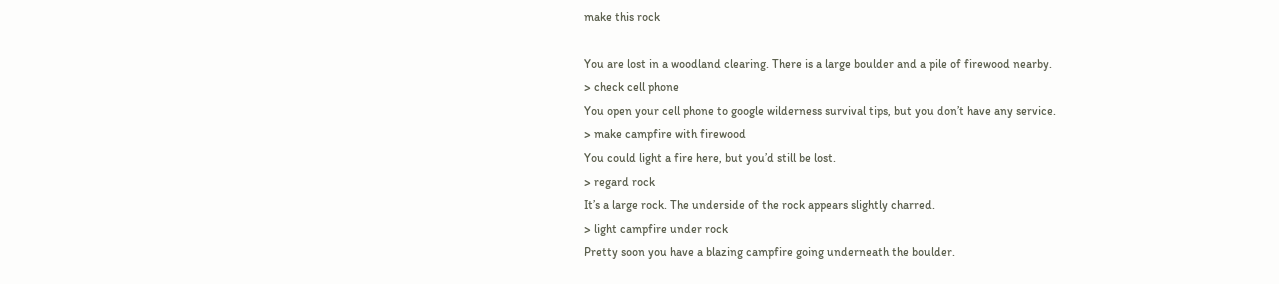make this rock

You are lost in a woodland clearing. There is a large boulder and a pile of firewood nearby.
> check cell phone
You open your cell phone to google wilderness survival tips, but you don’t have any service.
> make campfire with firewood
You could light a fire here, but you’d still be lost.
> regard rock
It’s a large rock. The underside of the rock appears slightly charred.
> light campfire under rock
Pretty soon you have a blazing campfire going underneath the boulder.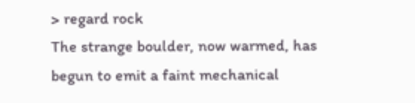> regard rock
The strange boulder, now warmed, has begun to emit a faint mechanical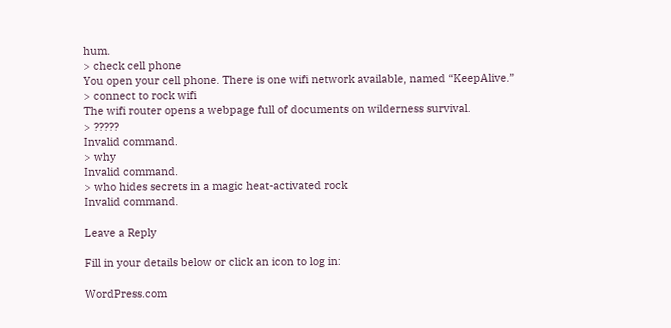hum.
> check cell phone
You open your cell phone. There is one wifi network available, named “KeepAlive.”
> connect to rock wifi
The wifi router opens a webpage full of documents on wilderness survival.
> ?????
Invalid command.
> why
Invalid command.
> who hides secrets in a magic heat-activated rock
Invalid command.

Leave a Reply

Fill in your details below or click an icon to log in:

WordPress.com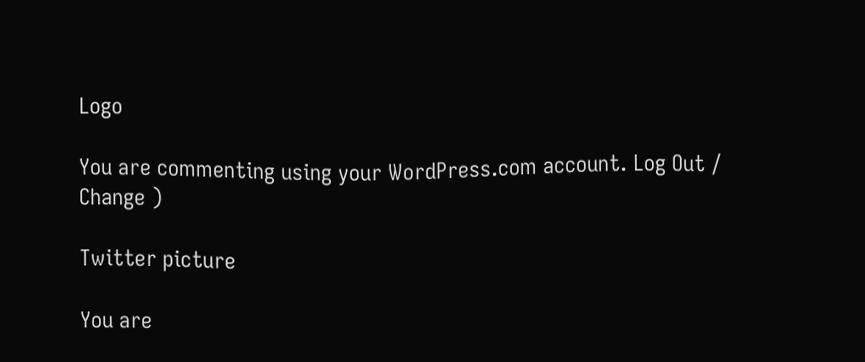Logo

You are commenting using your WordPress.com account. Log Out /  Change )

Twitter picture

You are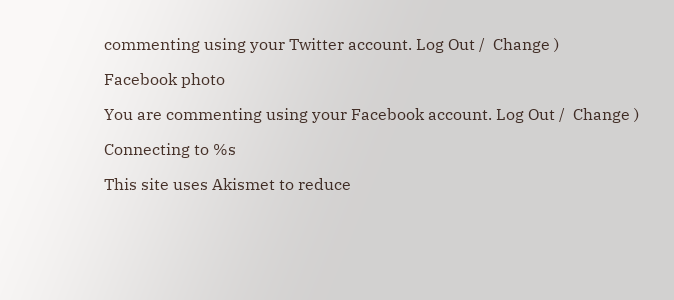commenting using your Twitter account. Log Out /  Change )

Facebook photo

You are commenting using your Facebook account. Log Out /  Change )

Connecting to %s

This site uses Akismet to reduce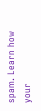spam. Learn how your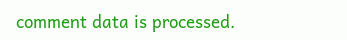comment data is processed.